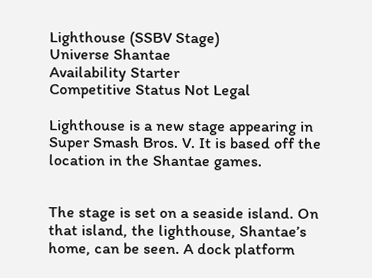Lighthouse (SSBV Stage)
Universe Shantae
Availability Starter
Competitive Status Not Legal

Lighthouse is a new stage appearing in Super Smash Bros. V. It is based off the location in the Shantae games.


The stage is set on a seaside island. On that island, the lighthouse, Shantae’s home, can be seen. A dock platform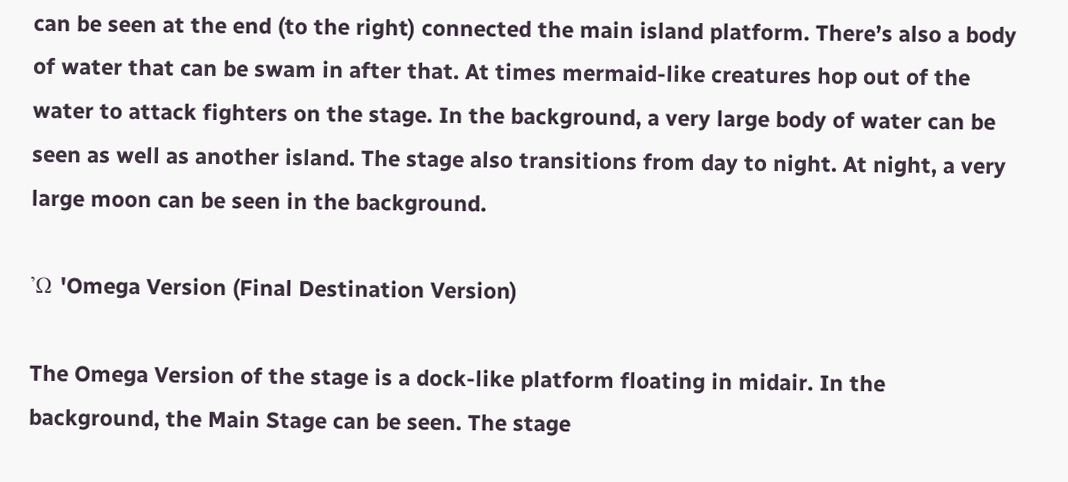can be seen at the end (to the right) connected the main island platform. There’s also a body of water that can be swam in after that. At times mermaid-like creatures hop out of the water to attack fighters on the stage. In the background, a very large body of water can be seen as well as another island. The stage also transitions from day to night. At night, a very large moon can be seen in the background.

'Ω 'Omega Version (Final Destination Version)

The Omega Version of the stage is a dock-like platform floating in midair. In the background, the Main Stage can be seen. The stage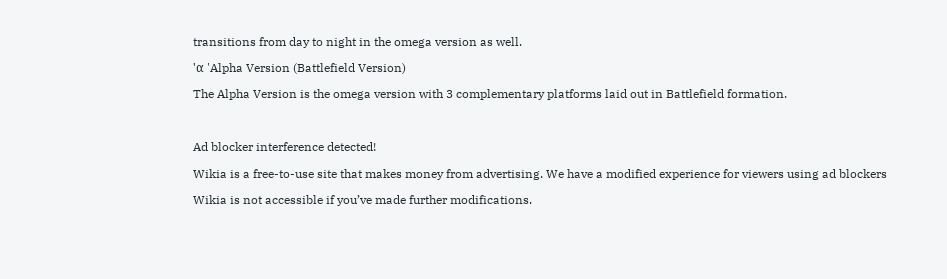transitions from day to night in the omega version as well.

'α 'Alpha Version (Battlefield Version)

The Alpha Version is the omega version with 3 complementary platforms laid out in Battlefield formation.



Ad blocker interference detected!

Wikia is a free-to-use site that makes money from advertising. We have a modified experience for viewers using ad blockers

Wikia is not accessible if you’ve made further modifications.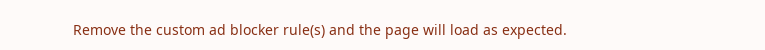Remove the custom ad blocker rule(s) and the page will load as expected.